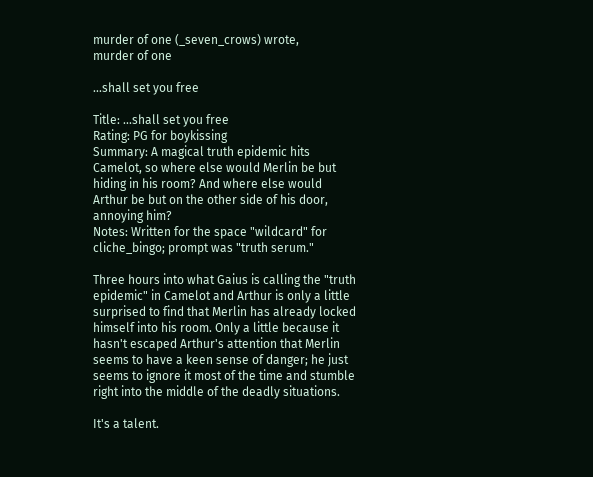murder of one (_seven_crows) wrote,
murder of one

...shall set you free

Title: ...shall set you free
Rating: PG for boykissing
Summary: A magical truth epidemic hits Camelot, so where else would Merlin be but hiding in his room? And where else would Arthur be but on the other side of his door, annoying him?
Notes: Written for the space "wildcard" for cliche_bingo; prompt was "truth serum."

Three hours into what Gaius is calling the "truth epidemic" in Camelot and Arthur is only a little surprised to find that Merlin has already locked himself into his room. Only a little because it hasn't escaped Arthur's attention that Merlin seems to have a keen sense of danger; he just seems to ignore it most of the time and stumble right into the middle of the deadly situations.

It's a talent.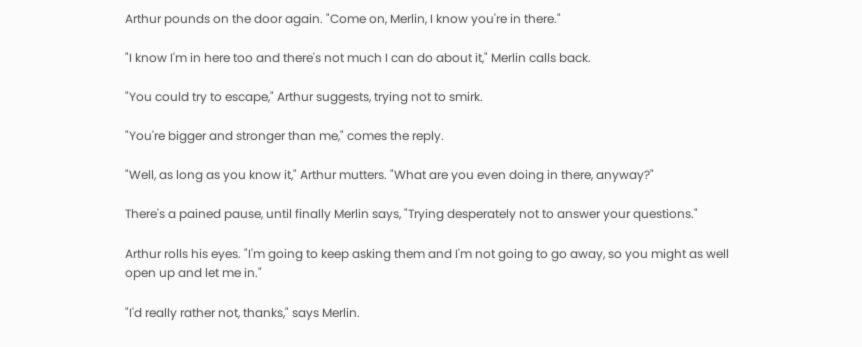Arthur pounds on the door again. "Come on, Merlin, I know you're in there."

"I know I'm in here too and there's not much I can do about it," Merlin calls back.

"You could try to escape," Arthur suggests, trying not to smirk.

"You're bigger and stronger than me," comes the reply.

"Well, as long as you know it," Arthur mutters. "What are you even doing in there, anyway?"

There's a pained pause, until finally Merlin says, "Trying desperately not to answer your questions."

Arthur rolls his eyes. "I'm going to keep asking them and I'm not going to go away, so you might as well open up and let me in."

"I'd really rather not, thanks," says Merlin.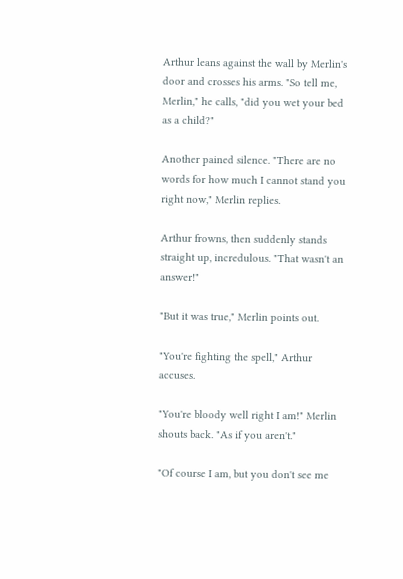Arthur leans against the wall by Merlin's door and crosses his arms. "So tell me, Merlin," he calls, "did you wet your bed as a child?"

Another pained silence. "There are no words for how much I cannot stand you right now," Merlin replies.

Arthur frowns, then suddenly stands straight up, incredulous. "That wasn't an answer!"

"But it was true," Merlin points out.

"You're fighting the spell," Arthur accuses.

"You're bloody well right I am!" Merlin shouts back. "As if you aren't."

"Of course I am, but you don't see me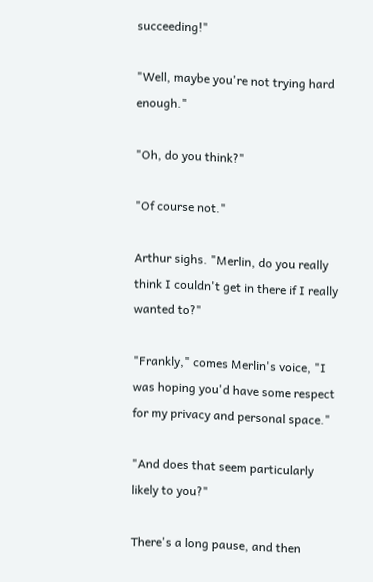succeeding!"

"Well, maybe you're not trying hard enough."

"Oh, do you think?"

"Of course not."

Arthur sighs. "Merlin, do you really think I couldn't get in there if I really wanted to?"

"Frankly," comes Merlin's voice, "I was hoping you'd have some respect for my privacy and personal space."

"And does that seem particularly likely to you?"

There's a long pause, and then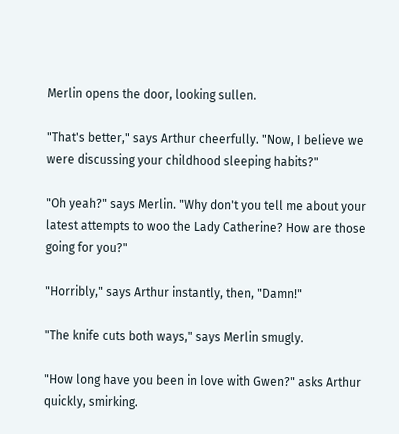Merlin opens the door, looking sullen.

"That's better," says Arthur cheerfully. "Now, I believe we were discussing your childhood sleeping habits?"

"Oh yeah?" says Merlin. "Why don't you tell me about your latest attempts to woo the Lady Catherine? How are those going for you?"

"Horribly," says Arthur instantly, then, "Damn!"

"The knife cuts both ways," says Merlin smugly.

"How long have you been in love with Gwen?" asks Arthur quickly, smirking.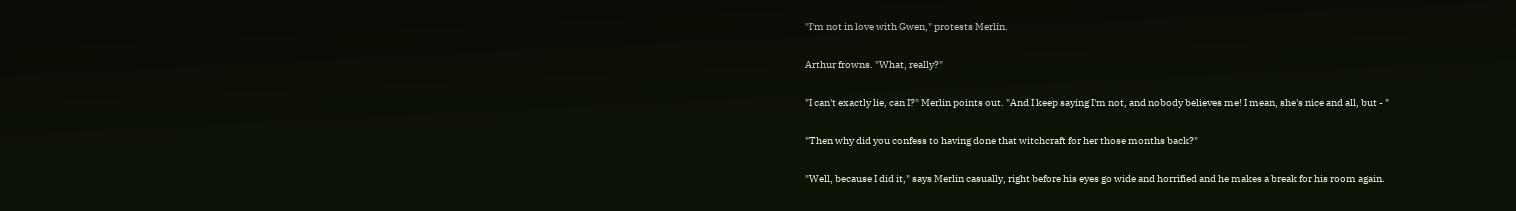"I'm not in love with Gwen," protests Merlin.

Arthur frowns. "What, really?"

"I can't exactly lie, can I?" Merlin points out. "And I keep saying I'm not, and nobody believes me! I mean, she's nice and all, but - "

"Then why did you confess to having done that witchcraft for her those months back?"

"Well, because I did it," says Merlin casually, right before his eyes go wide and horrified and he makes a break for his room again.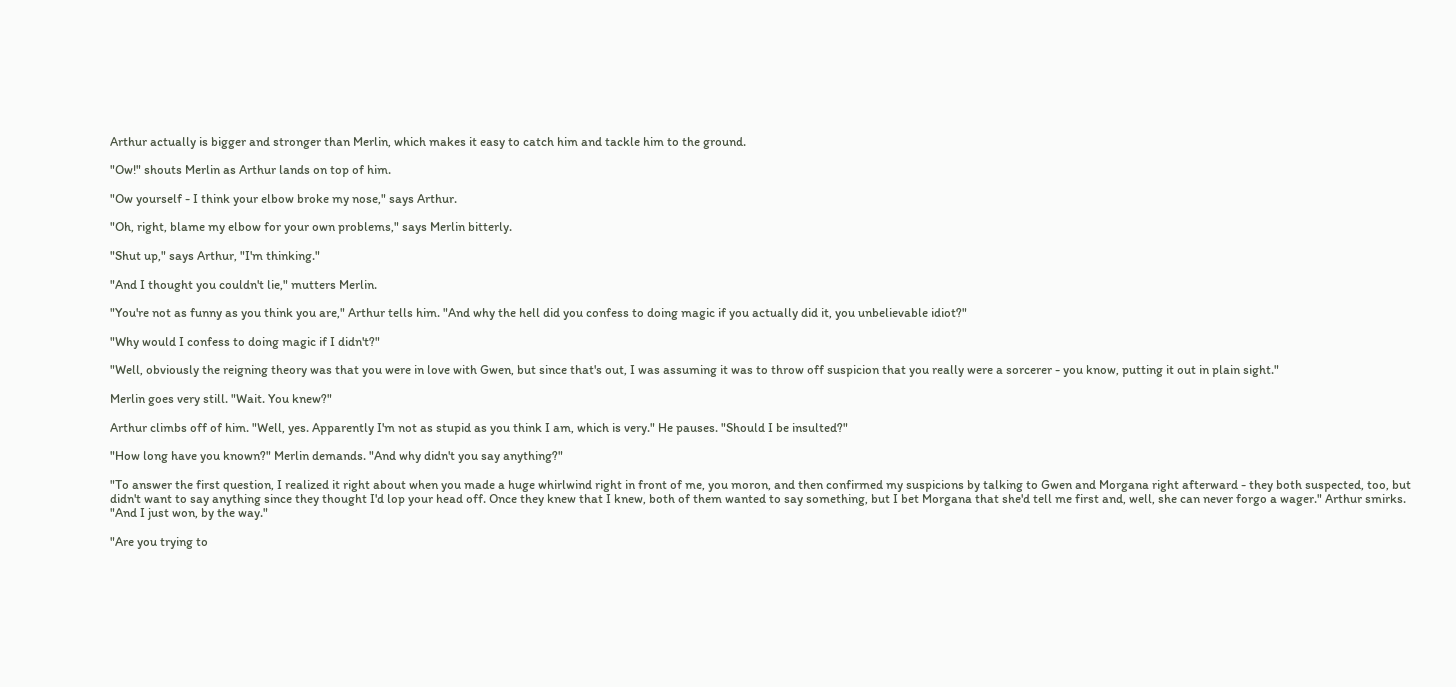Arthur actually is bigger and stronger than Merlin, which makes it easy to catch him and tackle him to the ground.

"Ow!" shouts Merlin as Arthur lands on top of him.

"Ow yourself - I think your elbow broke my nose," says Arthur.

"Oh, right, blame my elbow for your own problems," says Merlin bitterly.

"Shut up," says Arthur, "I'm thinking."

"And I thought you couldn't lie," mutters Merlin.

"You're not as funny as you think you are," Arthur tells him. "And why the hell did you confess to doing magic if you actually did it, you unbelievable idiot?"

"Why would I confess to doing magic if I didn't?"

"Well, obviously the reigning theory was that you were in love with Gwen, but since that's out, I was assuming it was to throw off suspicion that you really were a sorcerer - you know, putting it out in plain sight."

Merlin goes very still. "Wait. You knew?"

Arthur climbs off of him. "Well, yes. Apparently I'm not as stupid as you think I am, which is very." He pauses. "Should I be insulted?"

"How long have you known?" Merlin demands. "And why didn't you say anything?"

"To answer the first question, I realized it right about when you made a huge whirlwind right in front of me, you moron, and then confirmed my suspicions by talking to Gwen and Morgana right afterward - they both suspected, too, but didn't want to say anything since they thought I'd lop your head off. Once they knew that I knew, both of them wanted to say something, but I bet Morgana that she'd tell me first and, well, she can never forgo a wager." Arthur smirks. "And I just won, by the way."

"Are you trying to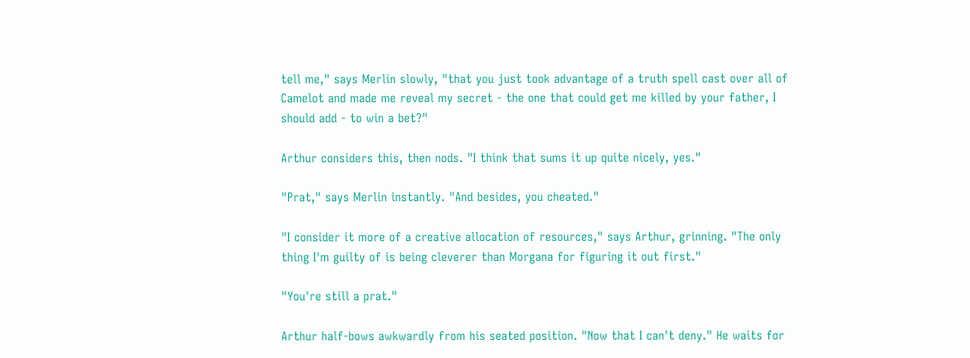tell me," says Merlin slowly, "that you just took advantage of a truth spell cast over all of Camelot and made me reveal my secret - the one that could get me killed by your father, I should add - to win a bet?"

Arthur considers this, then nods. "I think that sums it up quite nicely, yes."

"Prat," says Merlin instantly. "And besides, you cheated."

"I consider it more of a creative allocation of resources," says Arthur, grinning. "The only thing I'm guilty of is being cleverer than Morgana for figuring it out first."

"You're still a prat."

Arthur half-bows awkwardly from his seated position. "Now that I can't deny." He waits for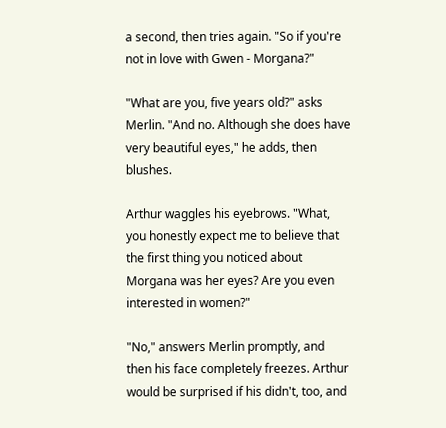a second, then tries again. "So if you're not in love with Gwen - Morgana?"

"What are you, five years old?" asks Merlin. "And no. Although she does have very beautiful eyes," he adds, then blushes.

Arthur waggles his eyebrows. "What, you honestly expect me to believe that the first thing you noticed about Morgana was her eyes? Are you even interested in women?"

"No," answers Merlin promptly, and then his face completely freezes. Arthur would be surprised if his didn't, too, and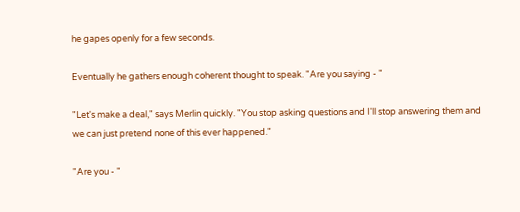he gapes openly for a few seconds.

Eventually he gathers enough coherent thought to speak. "Are you saying - "

"Let's make a deal," says Merlin quickly. "You stop asking questions and I'll stop answering them and we can just pretend none of this ever happened."

"Are you - "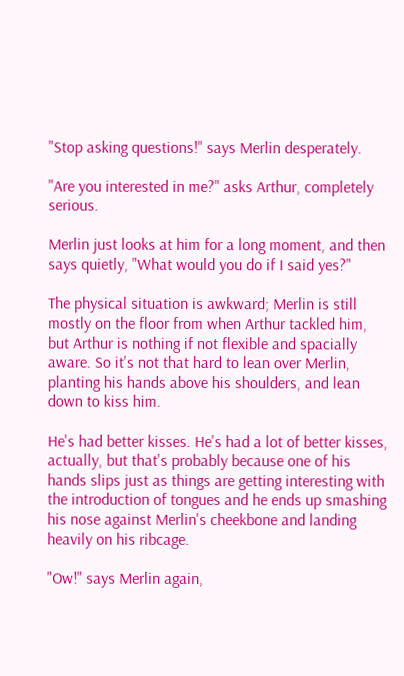"Stop asking questions!" says Merlin desperately.

"Are you interested in me?" asks Arthur, completely serious.

Merlin just looks at him for a long moment, and then says quietly, "What would you do if I said yes?"

The physical situation is awkward; Merlin is still mostly on the floor from when Arthur tackled him, but Arthur is nothing if not flexible and spacially aware. So it's not that hard to lean over Merlin, planting his hands above his shoulders, and lean down to kiss him.

He's had better kisses. He's had a lot of better kisses, actually, but that's probably because one of his hands slips just as things are getting interesting with the introduction of tongues and he ends up smashing his nose against Merlin's cheekbone and landing heavily on his ribcage.

"Ow!" says Merlin again,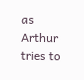as Arthur tries to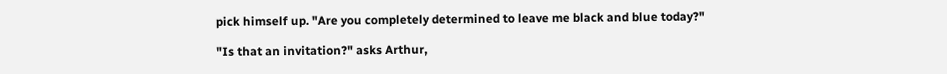pick himself up. "Are you completely determined to leave me black and blue today?"

"Is that an invitation?" asks Arthur,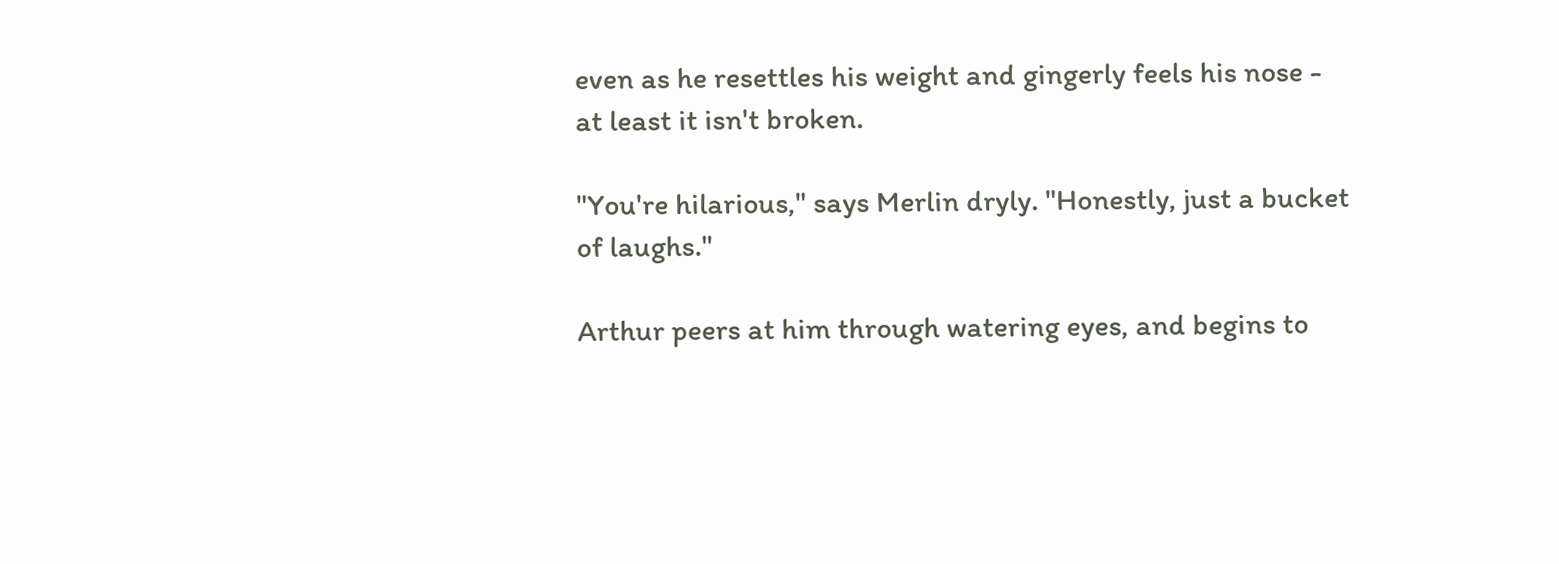even as he resettles his weight and gingerly feels his nose - at least it isn't broken.

"You're hilarious," says Merlin dryly. "Honestly, just a bucket of laughs."

Arthur peers at him through watering eyes, and begins to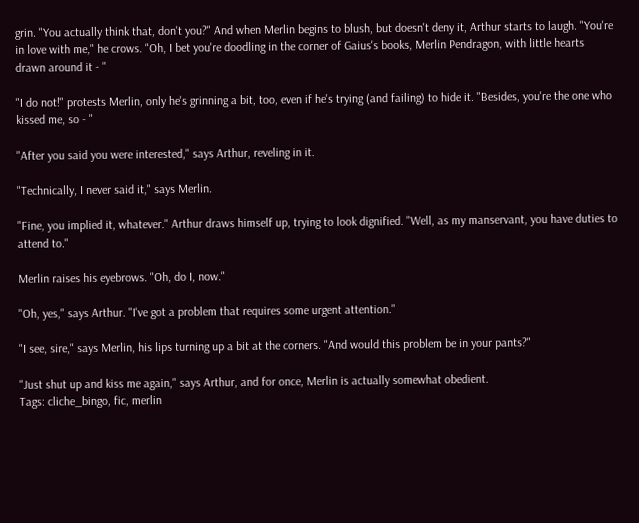grin. "You actually think that, don't you?" And when Merlin begins to blush, but doesn't deny it, Arthur starts to laugh. "You're in love with me," he crows. "Oh, I bet you're doodling in the corner of Gaius's books, Merlin Pendragon, with little hearts drawn around it - "

"I do not!" protests Merlin, only he's grinning a bit, too, even if he's trying (and failing) to hide it. "Besides, you're the one who kissed me, so - "

"After you said you were interested," says Arthur, reveling in it.

"Technically, I never said it," says Merlin.

"Fine, you implied it, whatever." Arthur draws himself up, trying to look dignified. "Well, as my manservant, you have duties to attend to."

Merlin raises his eyebrows. "Oh, do I, now."

"Oh, yes," says Arthur. "I've got a problem that requires some urgent attention."

"I see, sire," says Merlin, his lips turning up a bit at the corners. "And would this problem be in your pants?"

"Just shut up and kiss me again," says Arthur, and for once, Merlin is actually somewhat obedient.
Tags: cliche_bingo, fic, merlin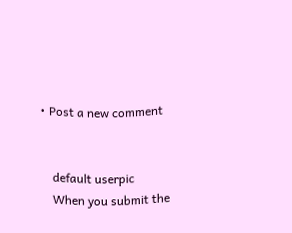• Post a new comment


    default userpic
    When you submit the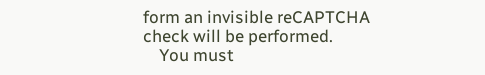form an invisible reCAPTCHA check will be performed.
    You must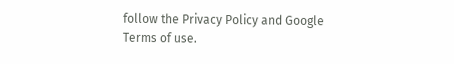follow the Privacy Policy and Google Terms of use.